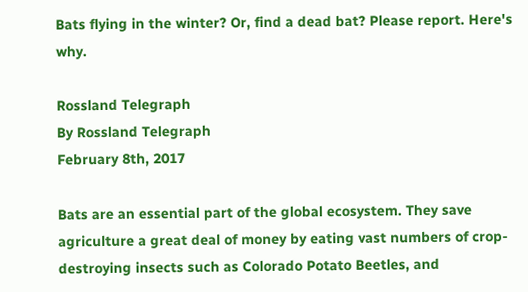Bats flying in the winter? Or, find a dead bat? Please report. Here's why.

Rossland Telegraph
By Rossland Telegraph
February 8th, 2017

Bats are an essential part of the global ecosystem. They save agriculture a great deal of money by eating vast numbers of crop-destroying insects such as Colorado Potato Beetles, and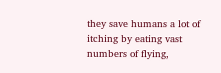they save humans a lot of itching by eating vast numbers of flying,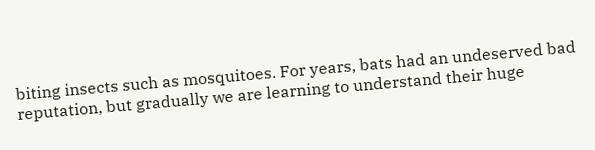biting insects such as mosquitoes. For years, bats had an undeserved bad reputation, but gradually we are learning to understand their huge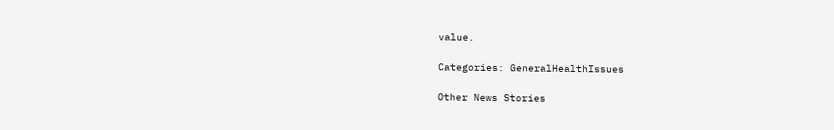value.

Categories: GeneralHealthIssues

Other News Stories